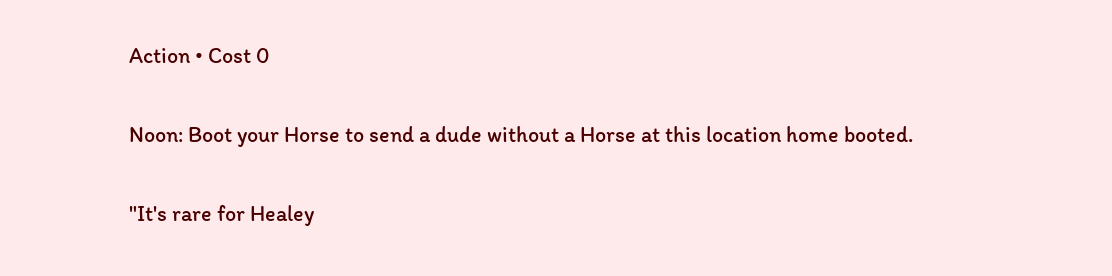Action • Cost 0

Noon: Boot your Horse to send a dude without a Horse at this location home booted.

"It's rare for Healey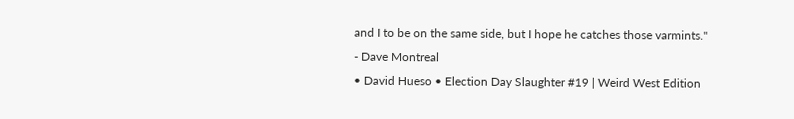and I to be on the same side, but I hope he catches those varmints." - Dave Montreal
• David Hueso • Election Day Slaughter #19 | Weird West Edition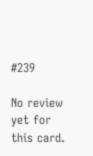#239

No review yet for this card.